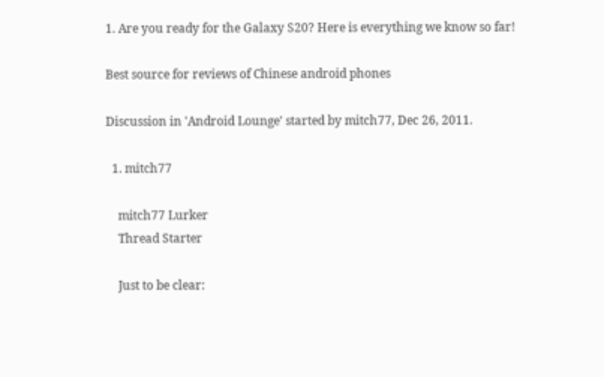1. Are you ready for the Galaxy S20? Here is everything we know so far!

Best source for reviews of Chinese android phones

Discussion in 'Android Lounge' started by mitch77, Dec 26, 2011.

  1. mitch77

    mitch77 Lurker
    Thread Starter

    Just to be clear: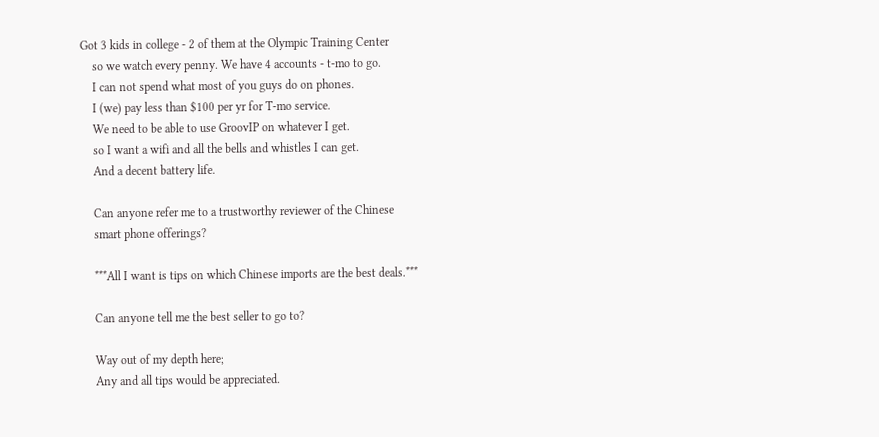Got 3 kids in college - 2 of them at the Olympic Training Center
    so we watch every penny. We have 4 accounts - t-mo to go.
    I can not spend what most of you guys do on phones.
    I (we) pay less than $100 per yr for T-mo service.
    We need to be able to use GroovIP on whatever I get.
    so I want a wifi and all the bells and whistles I can get.
    And a decent battery life.

    Can anyone refer me to a trustworthy reviewer of the Chinese
    smart phone offerings?

    ***All I want is tips on which Chinese imports are the best deals.***

    Can anyone tell me the best seller to go to?

    Way out of my depth here;
    Any and all tips would be appreciated.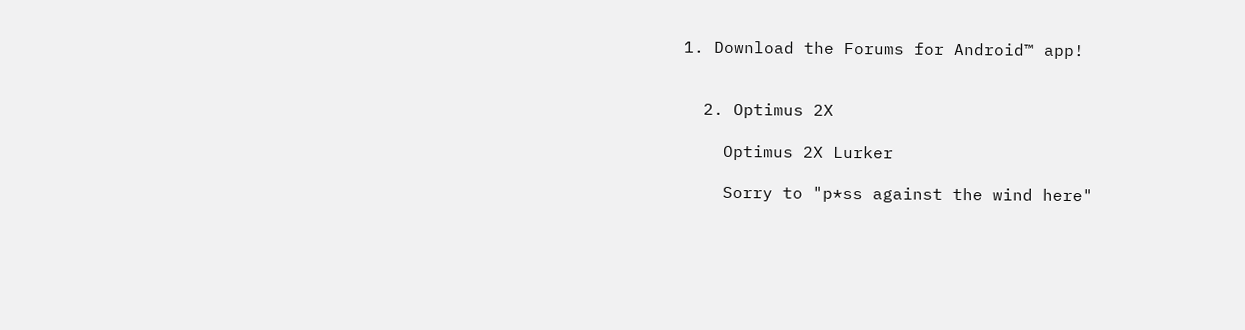1. Download the Forums for Android™ app!


  2. Optimus 2X

    Optimus 2X Lurker

    Sorry to "p*ss against the wind here"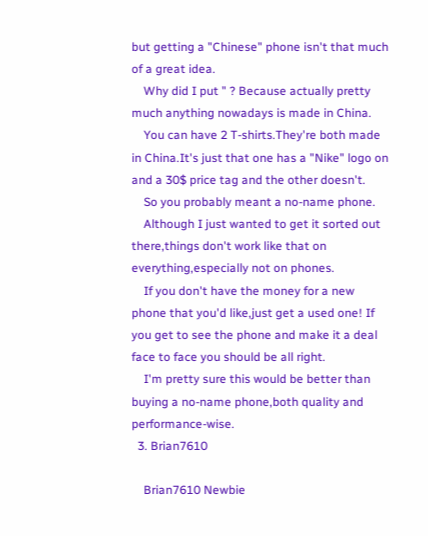but getting a "Chinese" phone isn't that much of a great idea.
    Why did I put " ? Because actually pretty much anything nowadays is made in China.
    You can have 2 T-shirts.They're both made in China.It's just that one has a "Nike" logo on and a 30$ price tag and the other doesn't.
    So you probably meant a no-name phone.
    Although I just wanted to get it sorted out there,things don't work like that on everything,especially not on phones.
    If you don't have the money for a new phone that you'd like,just get a used one! If you get to see the phone and make it a deal face to face you should be all right.
    I'm pretty sure this would be better than buying a no-name phone,both quality and performance-wise.
  3. Brian7610

    Brian7610 Newbie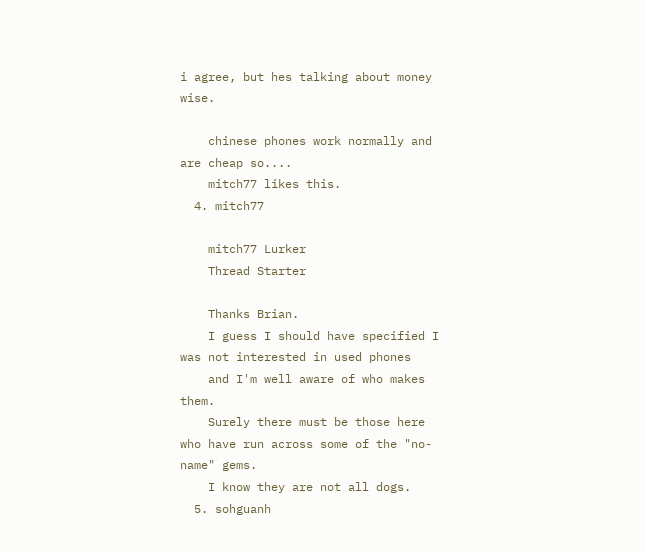i agree, but hes talking about money wise.

    chinese phones work normally and are cheap so....
    mitch77 likes this.
  4. mitch77

    mitch77 Lurker
    Thread Starter

    Thanks Brian.
    I guess I should have specified I was not interested in used phones
    and I'm well aware of who makes them.
    Surely there must be those here who have run across some of the "no-name" gems.
    I know they are not all dogs.
  5. sohguanh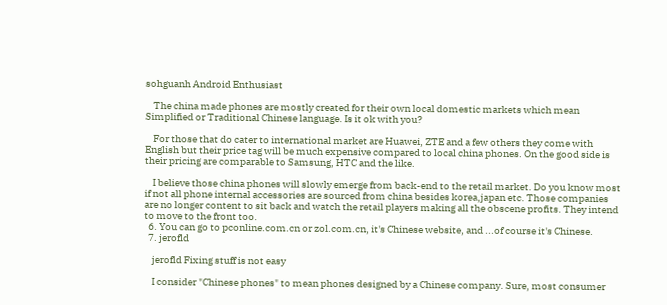sohguanh Android Enthusiast

    The china made phones are mostly created for their own local domestic markets which mean Simplified or Traditional Chinese language. Is it ok with you?

    For those that do cater to international market are Huawei, ZTE and a few others they come with English but their price tag will be much expensive compared to local china phones. On the good side is their pricing are comparable to Samsung, HTC and the like.

    I believe those china phones will slowly emerge from back-end to the retail market. Do you know most if not all phone internal accessories are sourced from china besides korea,japan etc. Those companies are no longer content to sit back and watch the retail players making all the obscene profits. They intend to move to the front too.
  6. You can go to pconline.com.cn or zol.com.cn, it's Chinese website, and ...of course it's Chinese.
  7. jerofld

    jerofld Fixing stuff is not easy

    I consider "Chinese phones" to mean phones designed by a Chinese company. Sure, most consumer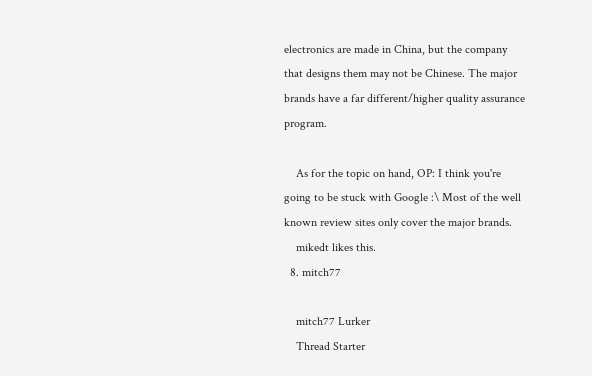electronics are made in China, but the company that designs them may not be Chinese. The major brands have a far different/higher quality assurance program.

    As for the topic on hand, OP: I think you're going to be stuck with Google :\ Most of the well known review sites only cover the major brands.
    mikedt likes this.
  8. mitch77

    mitch77 Lurker
    Thread Starter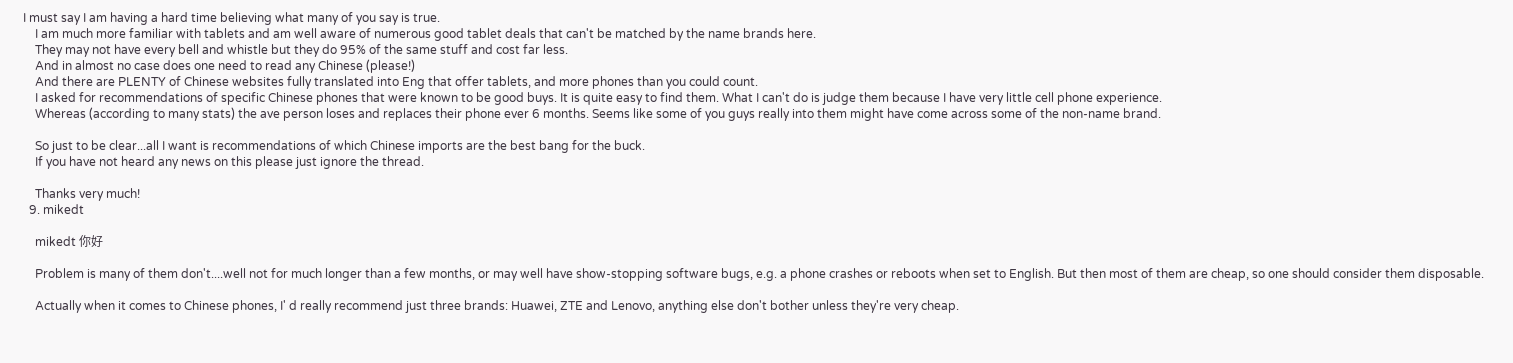I must say I am having a hard time believing what many of you say is true.
    I am much more familiar with tablets and am well aware of numerous good tablet deals that can't be matched by the name brands here.
    They may not have every bell and whistle but they do 95% of the same stuff and cost far less.
    And in almost no case does one need to read any Chinese (please!)
    And there are PLENTY of Chinese websites fully translated into Eng that offer tablets, and more phones than you could count.
    I asked for recommendations of specific Chinese phones that were known to be good buys. It is quite easy to find them. What I can't do is judge them because I have very little cell phone experience.
    Whereas (according to many stats) the ave person loses and replaces their phone ever 6 months. Seems like some of you guys really into them might have come across some of the non-name brand.

    So just to be clear...all I want is recommendations of which Chinese imports are the best bang for the buck.
    If you have not heard any news on this please just ignore the thread.

    Thanks very much!
  9. mikedt

    mikedt 你好

    Problem is many of them don't....well not for much longer than a few months, or may well have show-stopping software bugs, e.g. a phone crashes or reboots when set to English. But then most of them are cheap, so one should consider them disposable.

    Actually when it comes to Chinese phones, I' d really recommend just three brands: Huawei, ZTE and Lenovo, anything else don't bother unless they're very cheap.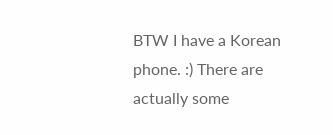BTW I have a Korean phone. :) There are actually some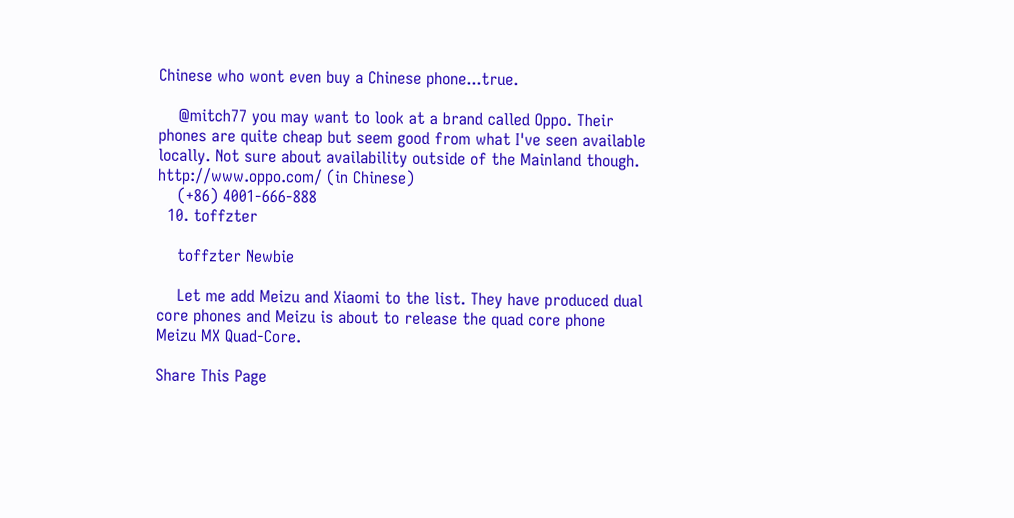Chinese who wont even buy a Chinese phone...true.

    @mitch77 you may want to look at a brand called Oppo. Their phones are quite cheap but seem good from what I've seen available locally. Not sure about availability outside of the Mainland though. http://www.oppo.com/ (in Chinese)
    (+86) 4001-666-888
  10. toffzter

    toffzter Newbie

    Let me add Meizu and Xiaomi to the list. They have produced dual core phones and Meizu is about to release the quad core phone Meizu MX Quad-Core.

Share This Page